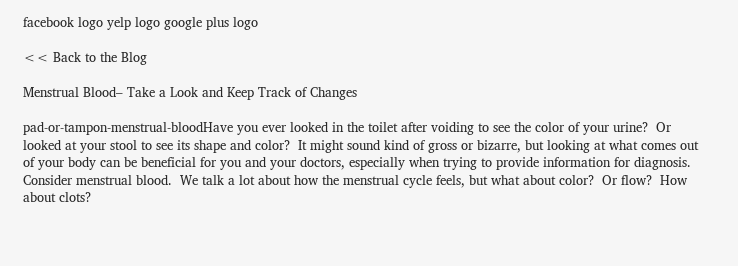facebook logo yelp logo google plus logo

<< Back to the Blog

Menstrual Blood– Take a Look and Keep Track of Changes

pad-or-tampon-menstrual-bloodHave you ever looked in the toilet after voiding to see the color of your urine?  Or looked at your stool to see its shape and color?  It might sound kind of gross or bizarre, but looking at what comes out of your body can be beneficial for you and your doctors, especially when trying to provide information for diagnosis.   Consider menstrual blood.  We talk a lot about how the menstrual cycle feels, but what about color?  Or flow?  How about clots?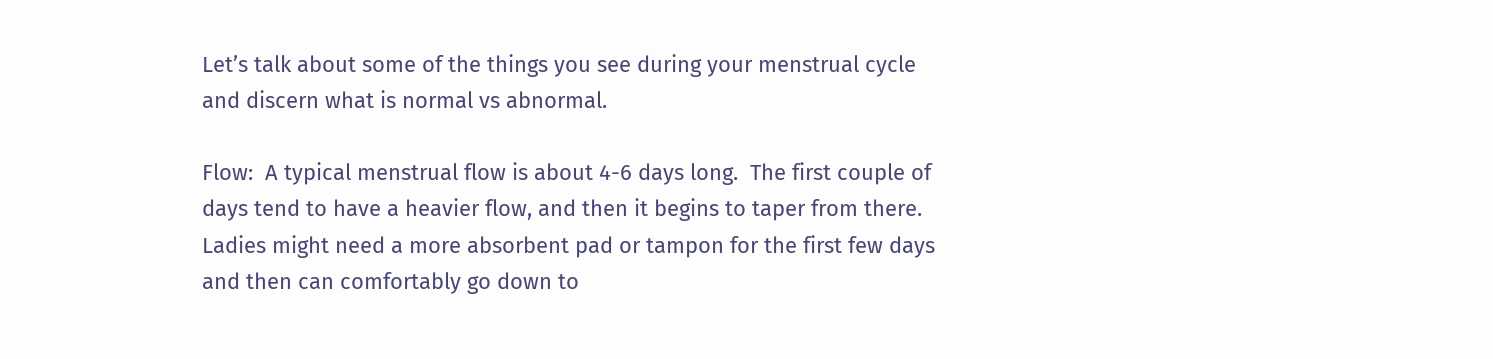Let’s talk about some of the things you see during your menstrual cycle and discern what is normal vs abnormal.

Flow:  A typical menstrual flow is about 4-6 days long.  The first couple of days tend to have a heavier flow, and then it begins to taper from there.  Ladies might need a more absorbent pad or tampon for the first few days and then can comfortably go down to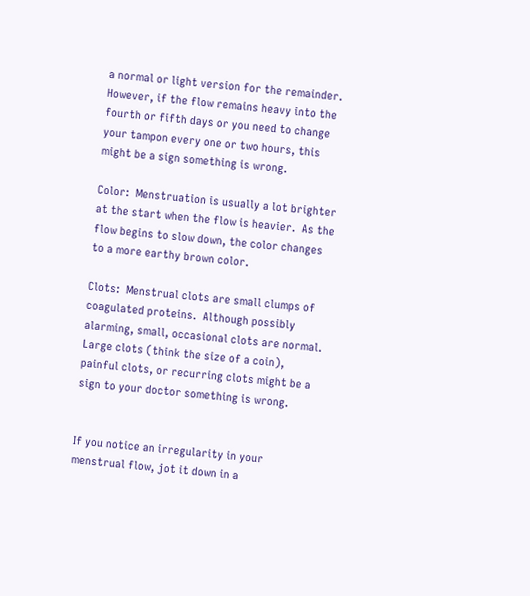a normal or light version for the remainder.  However, if the flow remains heavy into the fourth or fifth days or you need to change your tampon every one or two hours, this might be a sign something is wrong.

Color:  Menstruation is usually a lot brighter at the start when the flow is heavier.  As the flow begins to slow down, the color changes to a more earthy brown color.

Clots:  Menstrual clots are small clumps of coagulated proteins.  Although possibly alarming, small, occasional clots are normal.  Large clots (think the size of a coin), painful clots, or recurring clots might be a sign to your doctor something is wrong.


If you notice an irregularity in your menstrual flow, jot it down in a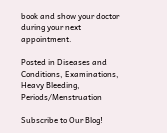book and show your doctor during your next appointment.

Posted in Diseases and Conditions, Examinations, Heavy Bleeding, Periods/Menstruation

Subscribe to Our Blog!